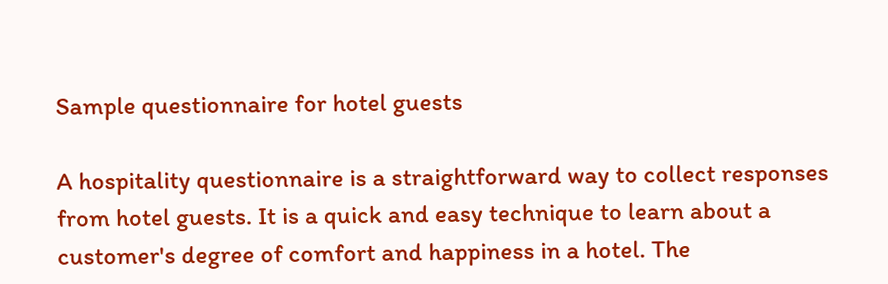Sample questionnaire for hotel guests

A hospitality questionnaire is a straightforward way to collect responses from hotel guests. It is a quick and easy technique to learn about a customer's degree of comfort and happiness in a hotel. The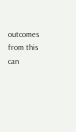outcomes from this can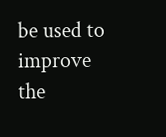be used to improve the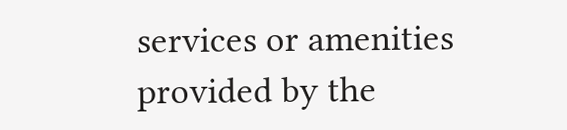services or amenities provided by the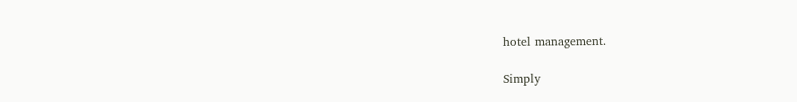hotel management.

Simply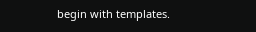begin with templates.